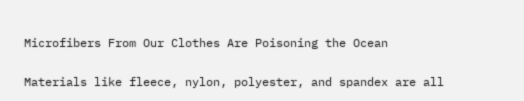Microfibers From Our Clothes Are Poisoning the Ocean


Materials like fleece, nylon, polyester, and spandex are all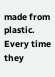made from plastic. Every time they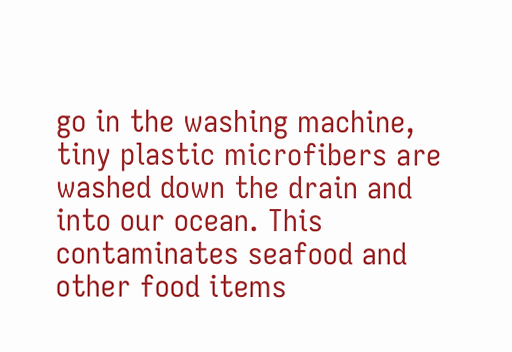go in the washing machine, tiny plastic microfibers are washed down the drain and into our ocean. This contaminates seafood and other food items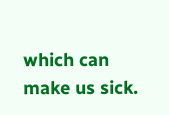which can make us sick.